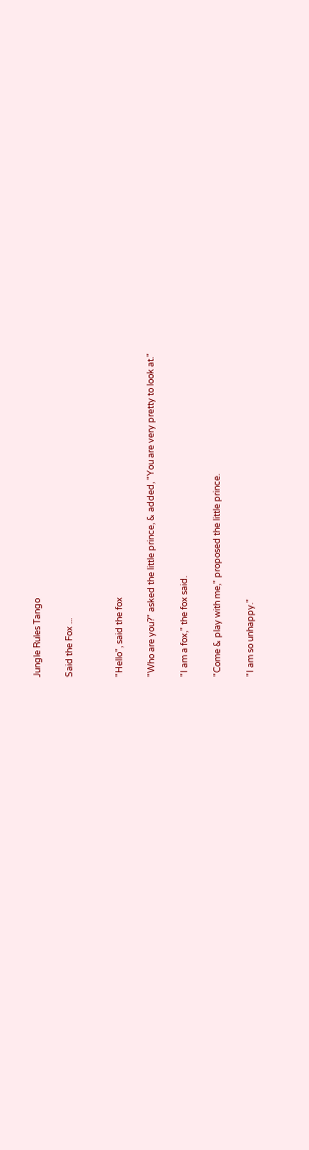Jungle Rules Tango

Said the Fox ...


"Hello", said the fox

"Who are you?" asked the little prince, & added, "You are very pretty to look at."

"I am a fox," the fox said.

"Come & play with me," proposed the little prince.

"I am so unhappy."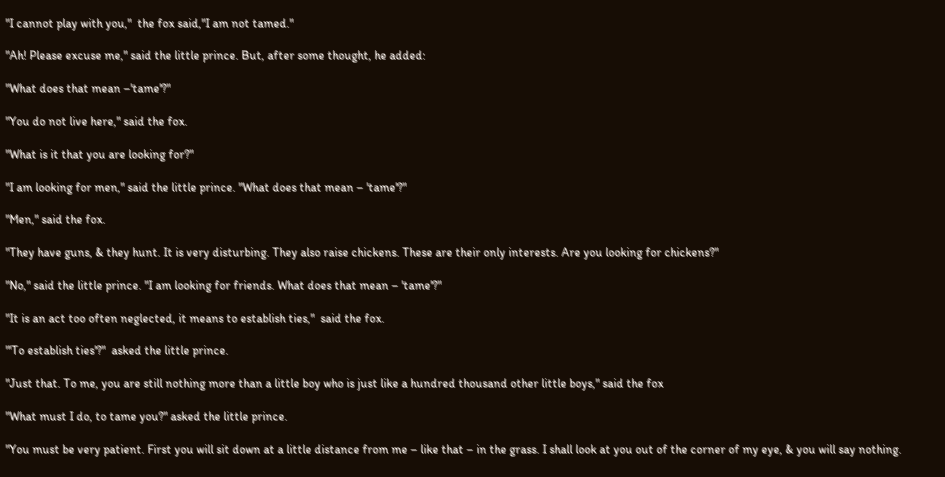"I cannot play with you,"  the fox said,"I am not tamed."

"Ah! Please excuse me," said the little prince. But, after some thought, he added:

"What does that mean –'tame'?"

"You do not live here," said the fox.

"What is it that you are looking for?"

"I am looking for men," said the little prince. "What does that mean – 'tame'?"

"Men," said the fox.

"They have guns, & they hunt. It is very disturbing. They also raise chickens. These are their only interests. Are you looking for chickens?"

"No," said the little prince. "I am looking for friends. What does that mean – 'tame'?"

"It is an act too often neglected, it means to establish ties,"  said the fox.

"'To establish ties'?"  asked the little prince.

"Just that. To me, you are still nothing more than a little boy who is just like a hundred thousand other little boys," said the fox

"What must I do, to tame you?" asked the little prince.

"You must be very patient. First you will sit down at a little distance from me – like that – in the grass. I shall look at you out of the corner of my eye, & you will say nothing.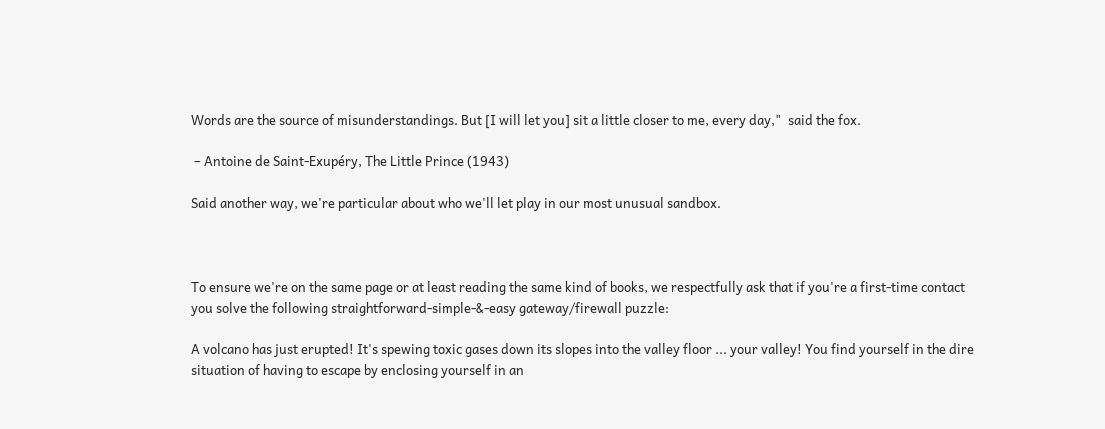Words are the source of misunderstandings. But [I will let you] sit a little closer to me, every day,"  said the fox.

 – Antoine de Saint-Exupéry, The Little Prince (1943)

Said another way, we're particular about who we'll let play in our most unusual sandbox.



To ensure we're on the same page or at least reading the same kind of books, we respectfully ask that if you're a first-time contact you solve the following straightforward-simple-&-easy gateway/firewall puzzle:

A volcano has just erupted! It's spewing toxic gases down its slopes into the valley floor ... your valley! You find yourself in the dire situation of having to escape by enclosing yourself in an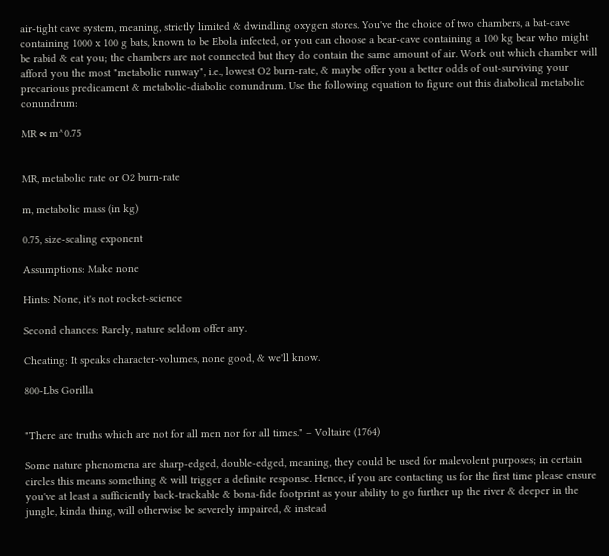air-tight cave system, meaning, strictly limited & dwindling oxygen stores. You've the choice of two chambers, a bat-cave containing 1000 x 100 g bats, known to be Ebola infected, or you can choose a bear-cave containing a 100 kg bear who might be rabid & eat you; the chambers are not connected but they do contain the same amount of air. Work out which chamber will afford you the most "metabolic runway", i.e., lowest O2 burn-rate, & maybe offer you a better odds of out-surviving your precarious predicament & metabolic-diabolic conundrum. Use the following equation to figure out this diabolical metabolic conundrum:

MR ∝ m^0.75


MR, metabolic rate or O2 burn-rate

m, metabolic mass (in kg)

0.75, size-scaling exponent

Assumptions: Make none

Hints: None, it's not rocket-science

Second chances: Rarely, nature seldom offer any.

Cheating: It speaks character-volumes, none good, & we'll know.

800-Lbs Gorilla


"There are truths which are not for all men nor for all times." – Voltaire (1764)

Some nature phenomena are sharp-edged, double-edged, meaning, they could be used for malevolent purposes; in certain circles this means something & will trigger a definite response. Hence, if you are contacting us for the first time please ensure you've at least a sufficiently back-trackable & bona-fide footprint as your ability to go further up the river & deeper in the jungle, kinda thing, will otherwise be severely impaired, & instead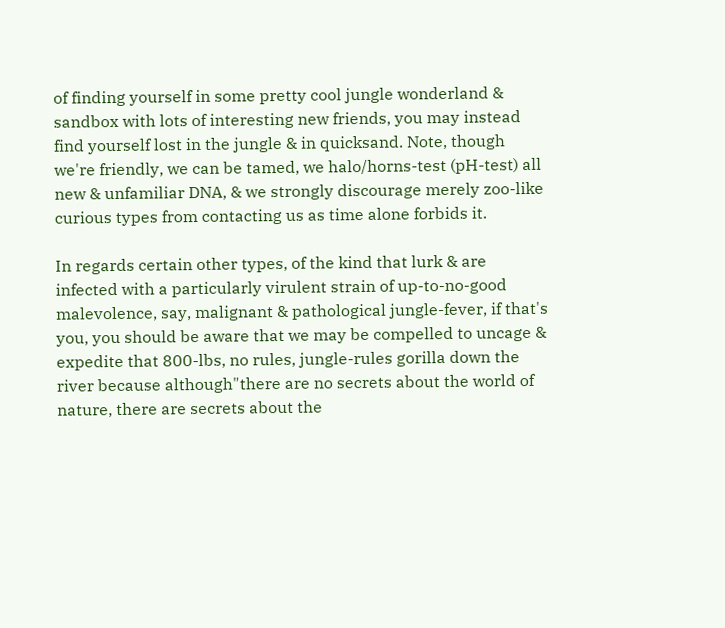of finding yourself in some pretty cool jungle wonderland & sandbox with lots of interesting new friends, you may instead find yourself lost in the jungle & in quicksand. Note, though we're friendly, we can be tamed, we halo/horns-test (pH-test) all new & unfamiliar DNA, & we strongly discourage merely zoo-like curious types from contacting us as time alone forbids it.

In regards certain other types, of the kind that lurk & are infected with a particularly virulent strain of up-to-no-good malevolence, say, malignant & pathological jungle-fever, if that's you, you should be aware that we may be compelled to uncage & expedite that 800-lbs, no rules, jungle-rules gorilla down the river because although"there are no secrets about the world of nature, there are secrets about the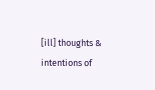[ill] thoughts & intentions of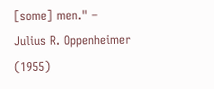[some] men." – Julius R. Oppenheimer (1955)